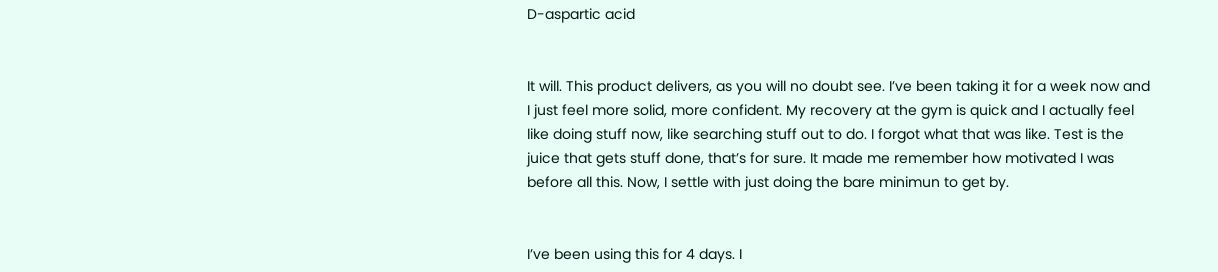D-aspartic acid


It will. This product delivers, as you will no doubt see. I’ve been taking it for a week now and I just feel more solid, more confident. My recovery at the gym is quick and I actually feel like doing stuff now, like searching stuff out to do. I forgot what that was like. Test is the juice that gets stuff done, that’s for sure. It made me remember how motivated I was before all this. Now, I settle with just doing the bare minimun to get by.


I’ve been using this for 4 days. I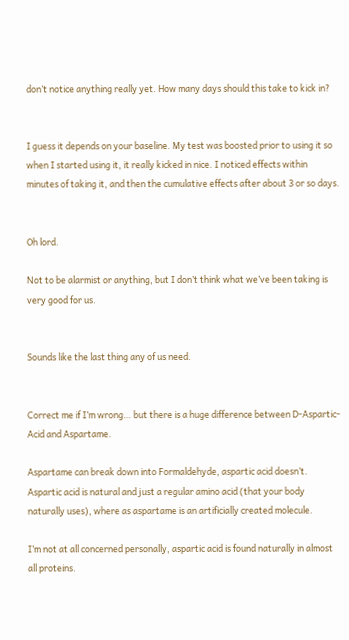don’t notice anything really yet. How many days should this take to kick in?


I guess it depends on your baseline. My test was boosted prior to using it so when I started using it, it really kicked in nice. I noticed effects within minutes of taking it, and then the cumulative effects after about 3 or so days.


Oh lord.

Not to be alarmist or anything, but I don’t think what we’ve been taking is very good for us.


Sounds like the last thing any of us need.


Correct me if I’m wrong… but there is a huge difference between D-Aspartic-Acid and Aspartame.

Aspartame can break down into Formaldehyde, aspartic acid doesn’t.
Aspartic acid is natural and just a regular amino acid (that your body naturally uses), where as aspartame is an artificially created molecule.

I’m not at all concerned personally, aspartic acid is found naturally in almost all proteins.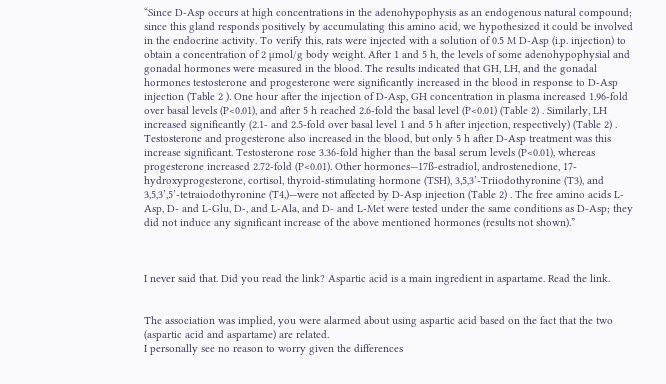“Since D-Asp occurs at high concentrations in the adenohypophysis as an endogenous natural compound; since this gland responds positively by accumulating this amino acid, we hypothesized it could be involved in the endocrine activity. To verify this, rats were injected with a solution of 0.5 M D-Asp (i.p. injection) to obtain a concentration of 2 µmol/g body weight. After 1 and 5 h, the levels of some adenohypophysial and gonadal hormones were measured in the blood. The results indicated that GH, LH, and the gonadal hormones testosterone and progesterone were significantly increased in the blood in response to D-Asp injection (Table 2 ). One hour after the injection of D-Asp, GH concentration in plasma increased 1.96-fold over basal levels (P<0.01), and after 5 h reached 2.6-fold the basal level (P<0.01) (Table 2) . Similarly, LH increased significantly (2.1- and 2.5-fold over basal level 1 and 5 h after injection, respectively) (Table 2) . Testosterone and progesterone also increased in the blood, but only 5 h after D-Asp treatment was this increase significant. Testosterone rose 3.36-fold higher than the basal serum levels (P<0.01), whereas progesterone increased 2.72-fold (P<0.01). Other hormones—17ß-estradiol, androstenedione, 17-hydroxyprogesterone, cortisol, thyroid-stimulating hormone (TSH), 3,5,3’-Triiodothyronine (T3), and 3,5,3’,5’-tetraiodothyronine (T4,)—were not affected by D-Asp injection (Table 2) . The free amino acids L-Asp, D- and L-Glu, D-, and L-Ala, and D- and L-Met were tested under the same conditions as D-Asp; they did not induce any significant increase of the above mentioned hormones (results not shown).”



I never said that. Did you read the link? Aspartic acid is a main ingredient in aspartame. Read the link.


The association was implied, you were alarmed about using aspartic acid based on the fact that the two (aspartic acid and aspartame) are related.
I personally see no reason to worry given the differences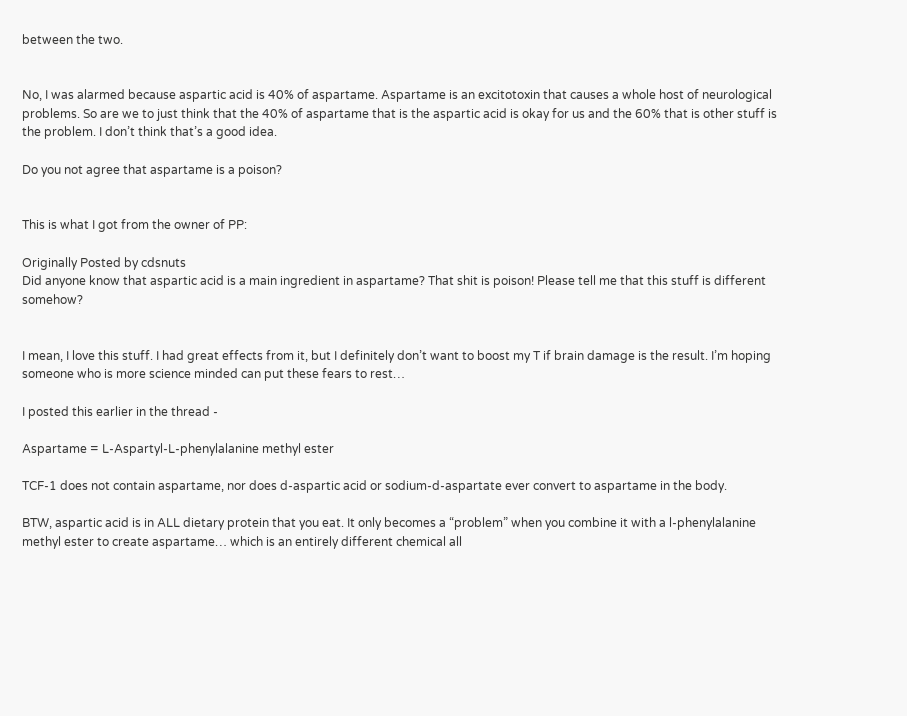between the two.


No, I was alarmed because aspartic acid is 40% of aspartame. Aspartame is an excitotoxin that causes a whole host of neurological problems. So are we to just think that the 40% of aspartame that is the aspartic acid is okay for us and the 60% that is other stuff is the problem. I don’t think that’s a good idea.

Do you not agree that aspartame is a poison?


This is what I got from the owner of PP:

Originally Posted by cdsnuts
Did anyone know that aspartic acid is a main ingredient in aspartame? That shit is poison! Please tell me that this stuff is different somehow?


I mean, I love this stuff. I had great effects from it, but I definitely don’t want to boost my T if brain damage is the result. I’m hoping someone who is more science minded can put these fears to rest…

I posted this earlier in the thread -

Aspartame = L-Aspartyl-L-phenylalanine methyl ester

TCF-1 does not contain aspartame, nor does d-aspartic acid or sodium-d-aspartate ever convert to aspartame in the body.

BTW, aspartic acid is in ALL dietary protein that you eat. It only becomes a “problem” when you combine it with a l-phenylalanine methyl ester to create aspartame… which is an entirely different chemical all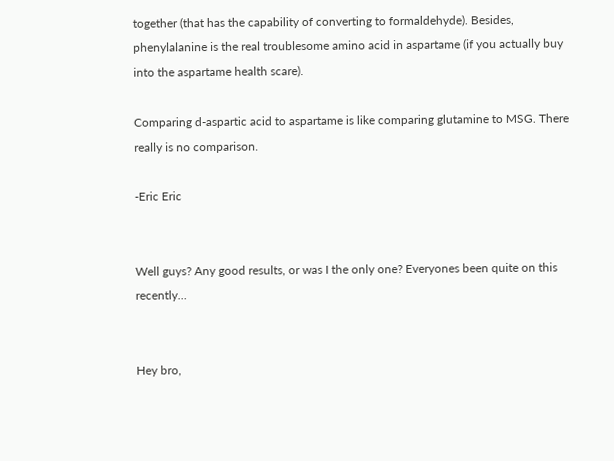together (that has the capability of converting to formaldehyde). Besides, phenylalanine is the real troublesome amino acid in aspartame (if you actually buy into the aspartame health scare).

Comparing d-aspartic acid to aspartame is like comparing glutamine to MSG. There really is no comparison.

-Eric Eric


Well guys? Any good results, or was I the only one? Everyones been quite on this recently…


Hey bro,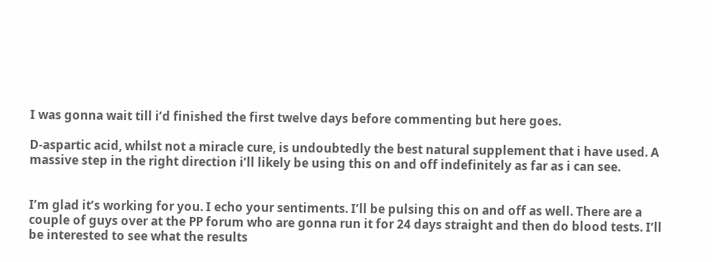I was gonna wait till i’d finished the first twelve days before commenting but here goes.

D-aspartic acid, whilst not a miracle cure, is undoubtedly the best natural supplement that i have used. A massive step in the right direction i’ll likely be using this on and off indefinitely as far as i can see.


I’m glad it’s working for you. I echo your sentiments. I’ll be pulsing this on and off as well. There are a couple of guys over at the PP forum who are gonna run it for 24 days straight and then do blood tests. I’ll be interested to see what the results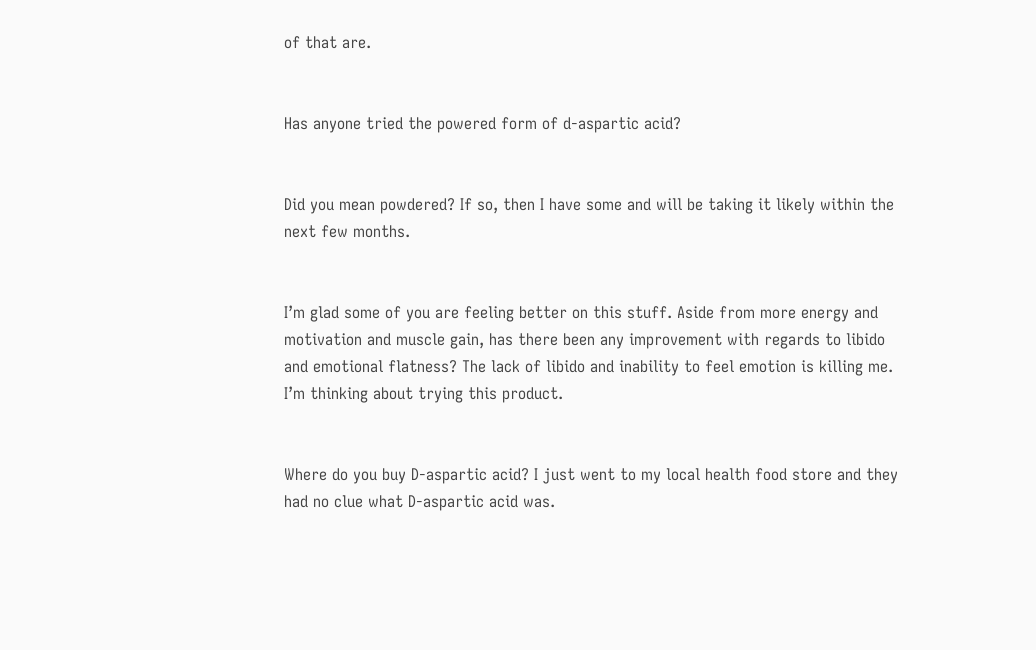of that are.


Has anyone tried the powered form of d-aspartic acid?


Did you mean powdered? If so, then I have some and will be taking it likely within the next few months.


I’m glad some of you are feeling better on this stuff. Aside from more energy and motivation and muscle gain, has there been any improvement with regards to libido and emotional flatness? The lack of libido and inability to feel emotion is killing me. I’m thinking about trying this product.


Where do you buy D-aspartic acid? I just went to my local health food store and they had no clue what D-aspartic acid was.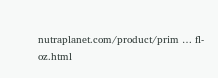nutraplanet.com/product/prim … fl-oz.html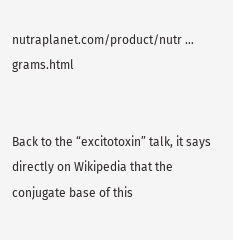nutraplanet.com/product/nutr … grams.html


Back to the “excitotoxin” talk, it says directly on Wikipedia that the conjugate base of this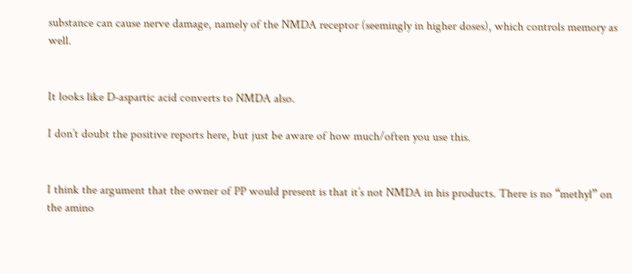substance can cause nerve damage, namely of the NMDA receptor (seemingly in higher doses), which controls memory as well.


It looks like D-aspartic acid converts to NMDA also.

I don’t doubt the positive reports here, but just be aware of how much/often you use this.


I think the argument that the owner of PP would present is that it’s not NMDA in his products. There is no “methyl” on the amino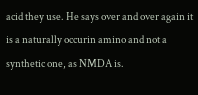acid they use. He says over and over again it is a naturally occurin amino and not a synthetic one, as NMDA is.